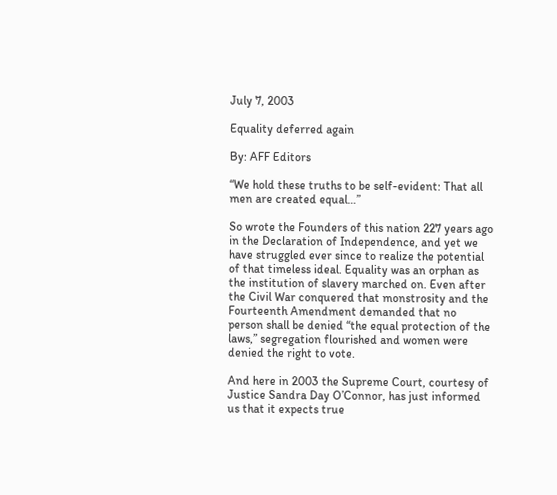July 7, 2003

Equality deferred again

By: AFF Editors

“We hold these truths to be self-evident: That all men are created equal…”

So wrote the Founders of this nation 227 years ago in the Declaration of Independence, and yet we have struggled ever since to realize the potential of that timeless ideal. Equality was an orphan as the institution of slavery marched on. Even after the Civil War conquered that monstrosity and the Fourteenth Amendment demanded that no person shall be denied “the equal protection of the laws,” segregation flourished and women were denied the right to vote.

And here in 2003 the Supreme Court, courtesy of Justice Sandra Day O’Connor, has just informed us that it expects true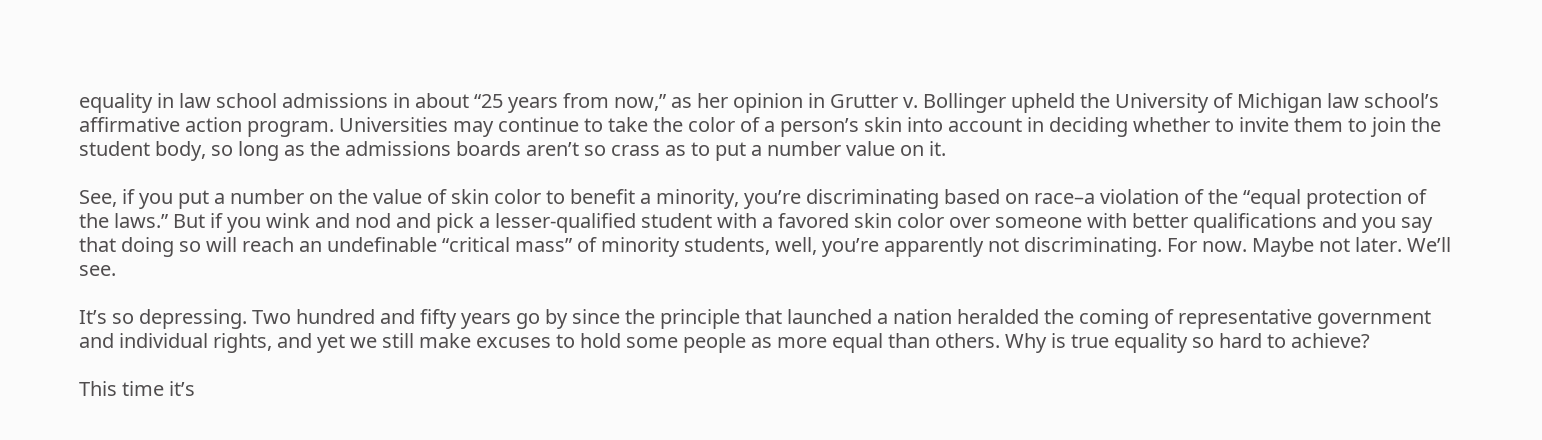equality in law school admissions in about “25 years from now,” as her opinion in Grutter v. Bollinger upheld the University of Michigan law school’s affirmative action program. Universities may continue to take the color of a person’s skin into account in deciding whether to invite them to join the student body, so long as the admissions boards aren’t so crass as to put a number value on it.

See, if you put a number on the value of skin color to benefit a minority, you’re discriminating based on race–a violation of the “equal protection of the laws.” But if you wink and nod and pick a lesser-qualified student with a favored skin color over someone with better qualifications and you say that doing so will reach an undefinable “critical mass” of minority students, well, you’re apparently not discriminating. For now. Maybe not later. We’ll see.

It’s so depressing. Two hundred and fifty years go by since the principle that launched a nation heralded the coming of representative government and individual rights, and yet we still make excuses to hold some people as more equal than others. Why is true equality so hard to achieve?

This time it’s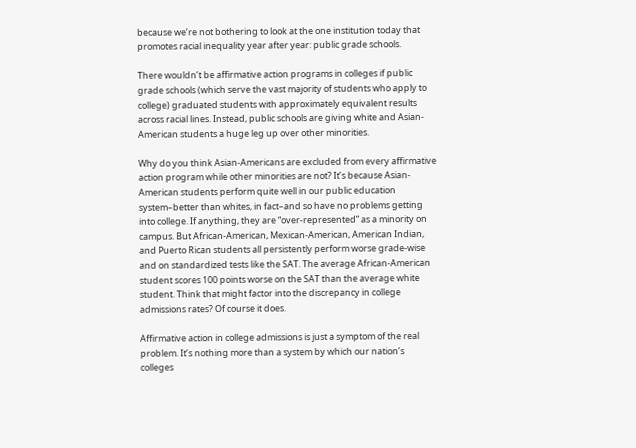because we’re not bothering to look at the one institution today that promotes racial inequality year after year: public grade schools.

There wouldn’t be affirmative action programs in colleges if public grade schools (which serve the vast majority of students who apply to college) graduated students with approximately equivalent results across racial lines. Instead, public schools are giving white and Asian-American students a huge leg up over other minorities.

Why do you think Asian-Americans are excluded from every affirmative action program while other minorities are not? It’s because Asian-American students perform quite well in our public education system–better than whites, in fact–and so have no problems getting into college. If anything, they are “over-represented” as a minority on campus. But African-American, Mexican-American, American Indian, and Puerto Rican students all persistently perform worse grade-wise and on standardized tests like the SAT. The average African-American student scores 100 points worse on the SAT than the average white student. Think that might factor into the discrepancy in college admissions rates? Of course it does.

Affirmative action in college admissions is just a symptom of the real problem. It’s nothing more than a system by which our nation’s colleges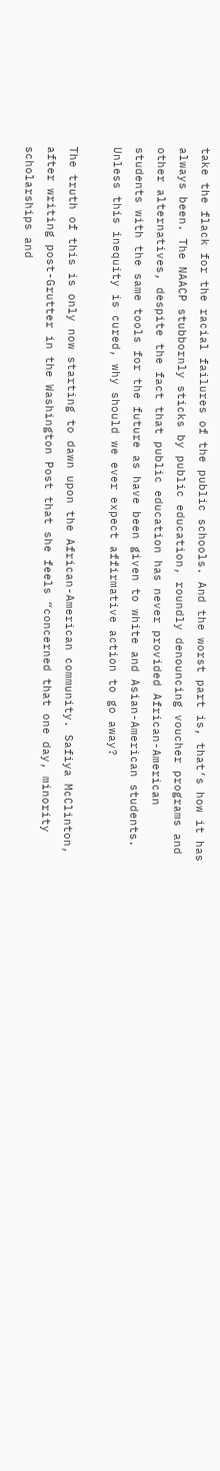take the flack for the racial failures of the public schools. And the worst part is, that’s how it has always been. The NAACP stubbornly sticks by public education, roundly denouncing voucher programs and other alternatives, despite the fact that public education has never provided African-American students with the same tools for the future as have been given to white and Asian-American students. Unless this inequity is cured, why should we ever expect affirmative action to go away?

The truth of this is only now starting to dawn upon the African-American community. Safiya McClinton, after writing post-Grutter in the Washington Post that she feels “concerned that one day, minority scholarships and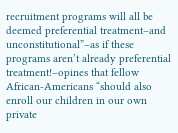recruitment programs will all be deemed preferential treatment–and unconstitutional”–as if these programs aren’t already preferential treatment!–opines that fellow African-Americans “should also enroll our children in our own private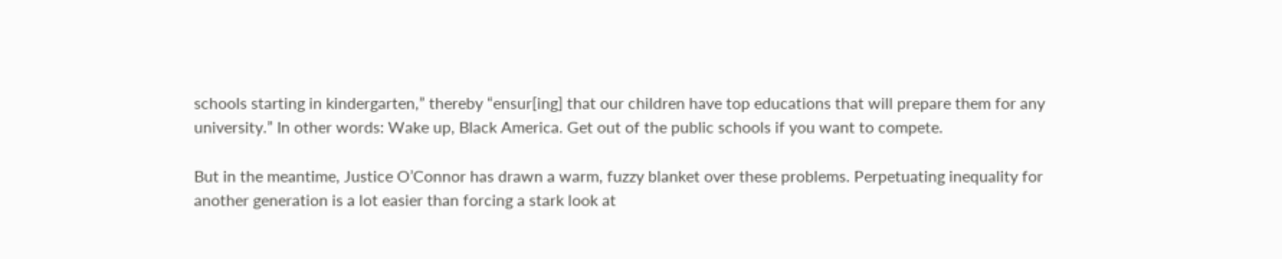schools starting in kindergarten,” thereby “ensur[ing] that our children have top educations that will prepare them for any university.” In other words: Wake up, Black America. Get out of the public schools if you want to compete.

But in the meantime, Justice O’Connor has drawn a warm, fuzzy blanket over these problems. Perpetuating inequality for another generation is a lot easier than forcing a stark look at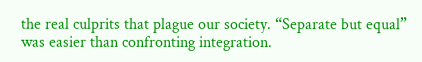the real culprits that plague our society. “Separate but equal” was easier than confronting integration.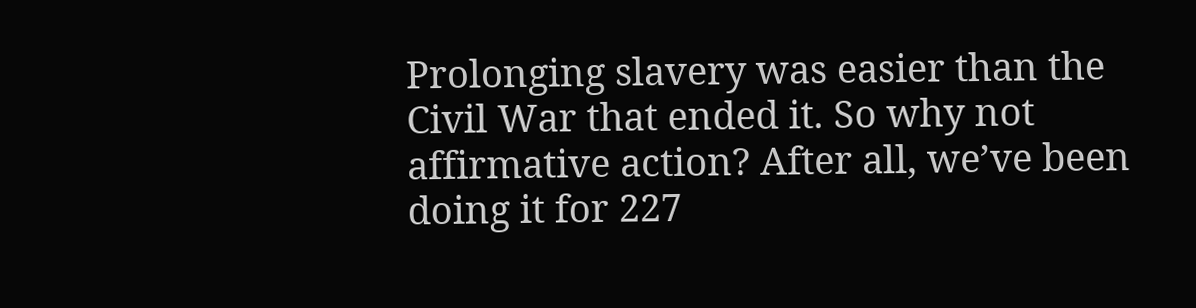Prolonging slavery was easier than the Civil War that ended it. So why not affirmative action? After all, we’ve been doing it for 227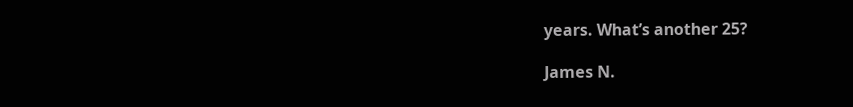years. What’s another 25?

James N.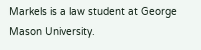Markels is a law student at George Mason University.